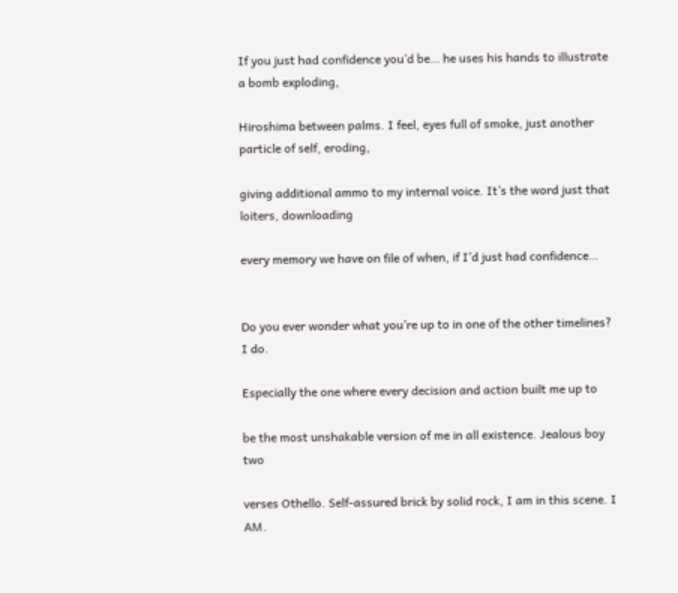If you just had confidence you’d be… he uses his hands to illustrate a bomb exploding,

Hiroshima between palms. I feel, eyes full of smoke, just another particle of self, eroding,

giving additional ammo to my internal voice. It’s the word just that loiters, downloading

every memory we have on file of when, if I’d just had confidence…


Do you ever wonder what you’re up to in one of the other timelines? I do.

Especially the one where every decision and action built me up to

be the most unshakable version of me in all existence. Jealous boy two

verses Othello. Self-assured brick by solid rock, I am in this scene. I AM.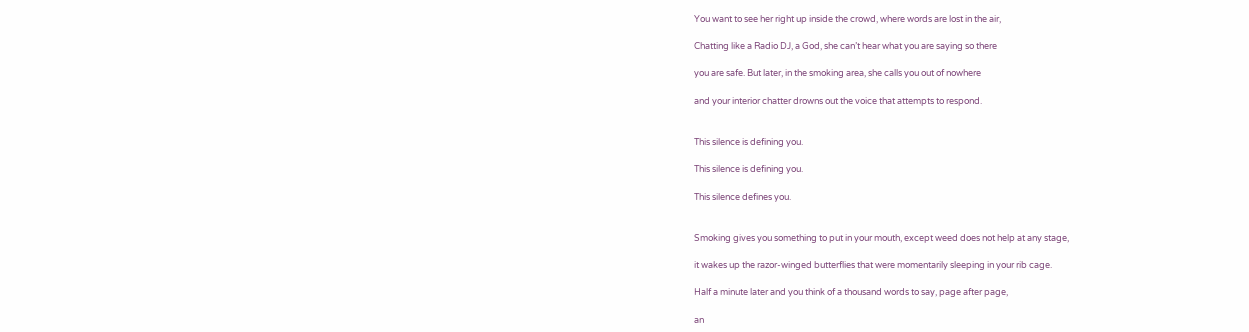You want to see her right up inside the crowd, where words are lost in the air,

Chatting like a Radio DJ, a God, she can’t hear what you are saying so there

you are safe. But later, in the smoking area, she calls you out of nowhere

and your interior chatter drowns out the voice that attempts to respond.


This silence is defining you.

This silence is defining you.

This silence defines you.


Smoking gives you something to put in your mouth, except weed does not help at any stage,

it wakes up the razor-winged butterflies that were momentarily sleeping in your rib cage.

Half a minute later and you think of a thousand words to say, page after page,

an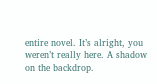entire novel. It’s alright, you weren’t really here. A shadow on the backdrop.